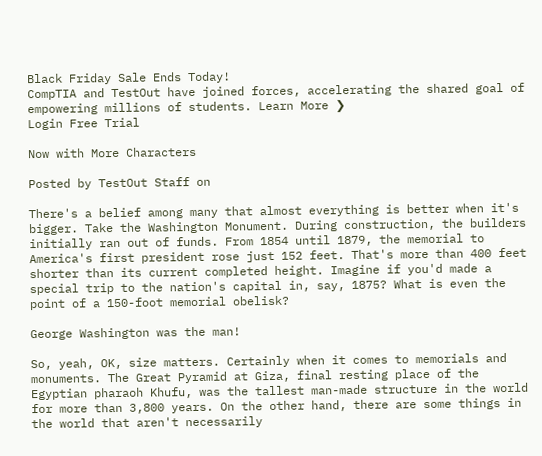Black Friday Sale Ends Today!
CompTIA and TestOut have joined forces, accelerating the shared goal of empowering millions of students. Learn More ❯
Login Free Trial

Now with More Characters

Posted by TestOut Staff on

There's a belief among many that almost everything is better when it's bigger. Take the Washington Monument. During construction, the builders initially ran out of funds. From 1854 until 1879, the memorial to America's first president rose just 152 feet. That's more than 400 feet shorter than its current completed height. Imagine if you'd made a special trip to the nation's capital in, say, 1875? What is even the point of a 150-foot memorial obelisk?

George Washington was the man!

So, yeah, OK, size matters. Certainly when it comes to memorials and monuments. The Great Pyramid at Giza, final resting place of the Egyptian pharaoh Khufu, was the tallest man-made structure in the world for more than 3,800 years. On the other hand, there are some things in the world that aren't necessarily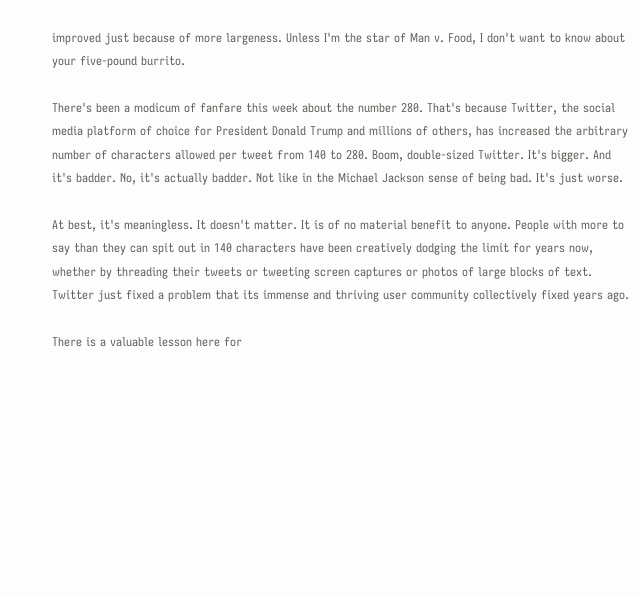improved just because of more largeness. Unless I'm the star of Man v. Food, I don't want to know about your five-pound burrito.

There's been a modicum of fanfare this week about the number 280. That's because Twitter, the social media platform of choice for President Donald Trump and millions of others, has increased the arbitrary number of characters allowed per tweet from 140 to 280. Boom, double-sized Twitter. It's bigger. And it's badder. No, it's actually badder. Not like in the Michael Jackson sense of being bad. It's just worse.

At best, it's meaningless. It doesn't matter. It is of no material benefit to anyone. People with more to say than they can spit out in 140 characters have been creatively dodging the limit for years now, whether by threading their tweets or tweeting screen captures or photos of large blocks of text. Twitter just fixed a problem that its immense and thriving user community collectively fixed years ago.

There is a valuable lesson here for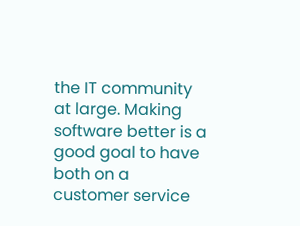the IT community at large. Making software better is a good goal to have both on a customer service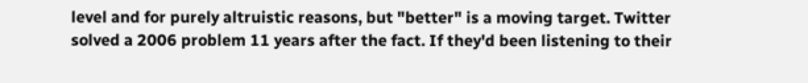level and for purely altruistic reasons, but "better" is a moving target. Twitter solved a 2006 problem 11 years after the fact. If they'd been listening to their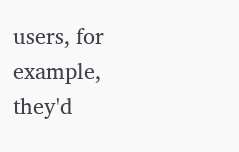users, for example, they'd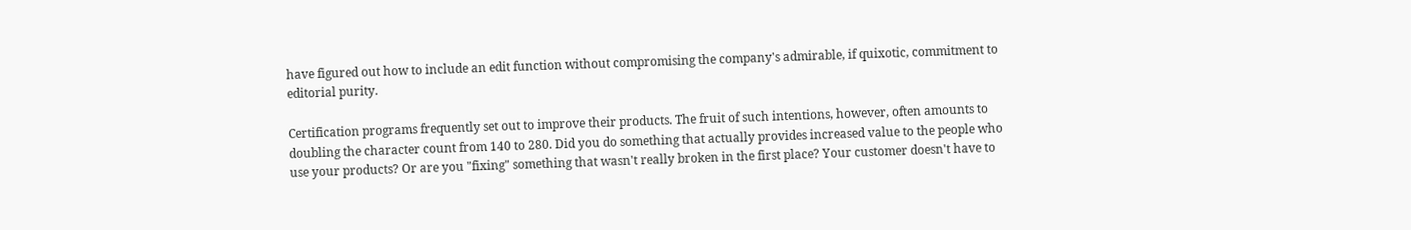have figured out how to include an edit function without compromising the company's admirable, if quixotic, commitment to editorial purity.

Certification programs frequently set out to improve their products. The fruit of such intentions, however, often amounts to doubling the character count from 140 to 280. Did you do something that actually provides increased value to the people who use your products? Or are you "fixing" something that wasn't really broken in the first place? Your customer doesn't have to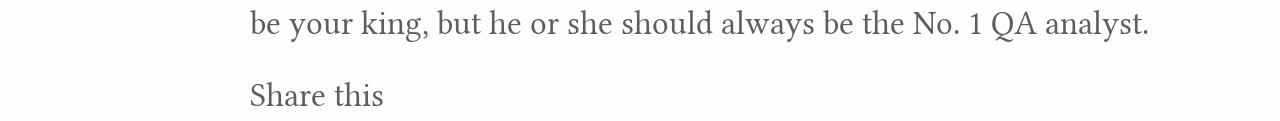be your king, but he or she should always be the No. 1 QA analyst.

Share this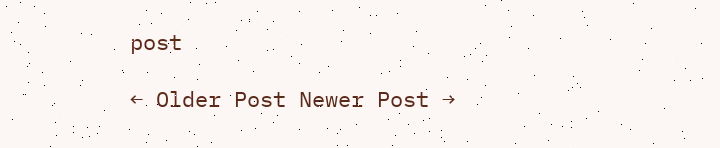post

← Older Post Newer Post →